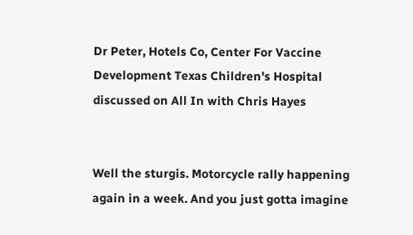Dr Peter, Hotels Co, Center For Vaccine Development Texas Children's Hospital discussed on All In with Chris Hayes


Well the sturgis. Motorcycle rally happening again in a week. And you just gotta imagine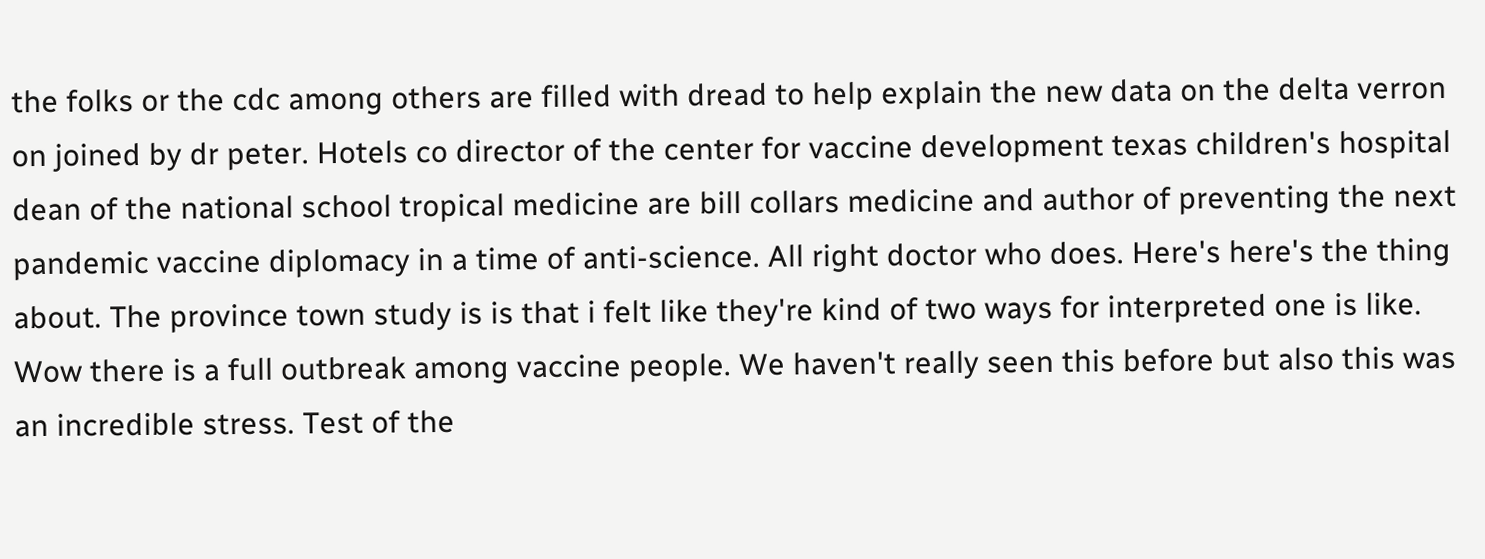the folks or the cdc among others are filled with dread to help explain the new data on the delta verron on joined by dr peter. Hotels co director of the center for vaccine development texas children's hospital dean of the national school tropical medicine are bill collars medicine and author of preventing the next pandemic vaccine diplomacy in a time of anti-science. All right doctor who does. Here's here's the thing about. The province town study is is that i felt like they're kind of two ways for interpreted one is like. Wow there is a full outbreak among vaccine people. We haven't really seen this before but also this was an incredible stress. Test of the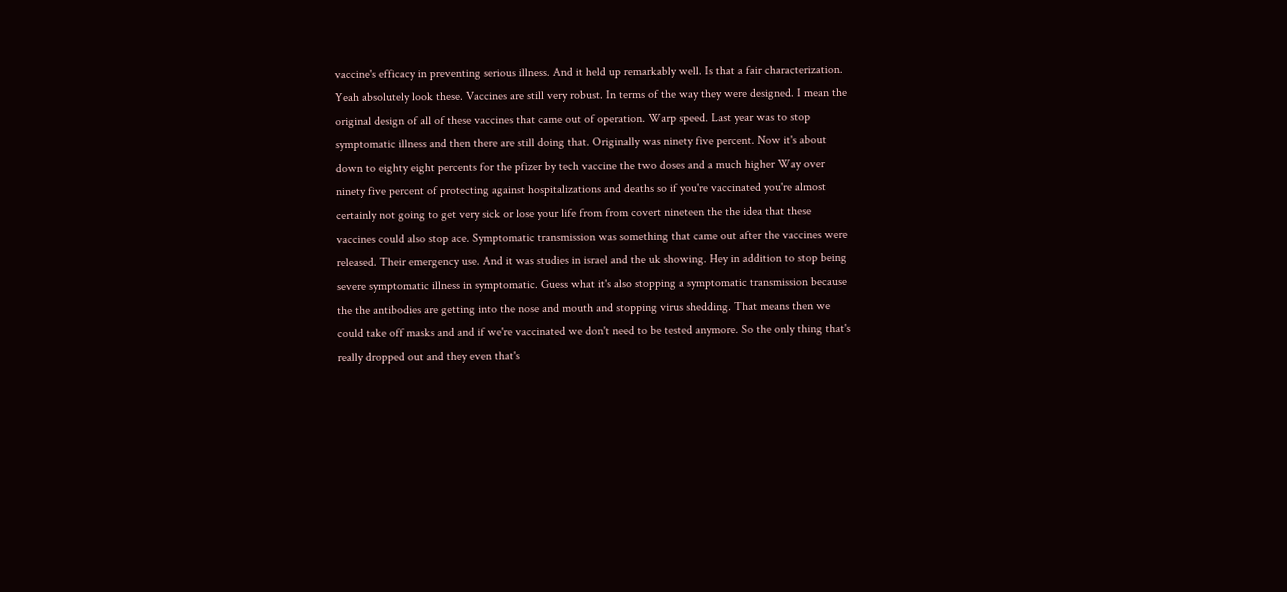vaccine's efficacy in preventing serious illness. And it held up remarkably well. Is that a fair characterization. Yeah absolutely look these. Vaccines are still very robust. In terms of the way they were designed. I mean the original design of all of these vaccines that came out of operation. Warp speed. Last year was to stop symptomatic illness and then there are still doing that. Originally was ninety five percent. Now it's about down to eighty eight percents for the pfizer by tech vaccine the two doses and a much higher Way over ninety five percent of protecting against hospitalizations and deaths so if you're vaccinated you're almost certainly not going to get very sick or lose your life from from covert nineteen the the idea that these vaccines could also stop ace. Symptomatic transmission was something that came out after the vaccines were released. Their emergency use. And it was studies in israel and the uk showing. Hey in addition to stop being severe symptomatic illness in symptomatic. Guess what it's also stopping a symptomatic transmission because the the antibodies are getting into the nose and mouth and stopping virus shedding. That means then we could take off masks and and if we're vaccinated we don't need to be tested anymore. So the only thing that's really dropped out and they even that's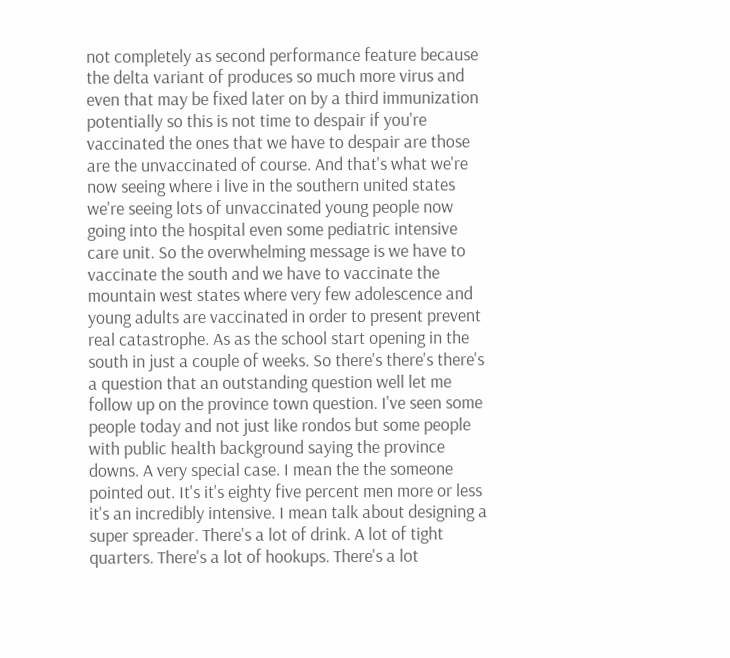not completely as second performance feature because the delta variant of produces so much more virus and even that may be fixed later on by a third immunization potentially so this is not time to despair if you're vaccinated the ones that we have to despair are those are the unvaccinated of course. And that's what we're now seeing where i live in the southern united states we're seeing lots of unvaccinated young people now going into the hospital even some pediatric intensive care unit. So the overwhelming message is we have to vaccinate the south and we have to vaccinate the mountain west states where very few adolescence and young adults are vaccinated in order to present prevent real catastrophe. As as the school start opening in the south in just a couple of weeks. So there's there's there's a question that an outstanding question well let me follow up on the province town question. I've seen some people today and not just like rondos but some people with public health background saying the province downs. A very special case. I mean the the someone pointed out. It's it's eighty five percent men more or less it's an incredibly intensive. I mean talk about designing a super spreader. There's a lot of drink. A lot of tight quarters. There's a lot of hookups. There's a lot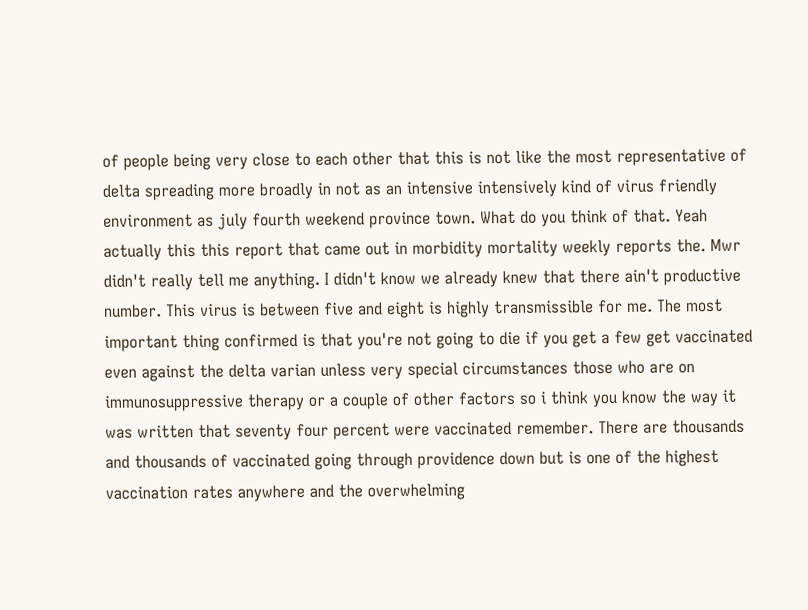of people being very close to each other that this is not like the most representative of delta spreading more broadly in not as an intensive intensively kind of virus friendly environment as july fourth weekend province town. What do you think of that. Yeah actually this this report that came out in morbidity mortality weekly reports the. Mwr didn't really tell me anything. I didn't know we already knew that there ain't productive number. This virus is between five and eight is highly transmissible for me. The most important thing confirmed is that you're not going to die if you get a few get vaccinated even against the delta varian unless very special circumstances those who are on immunosuppressive therapy or a couple of other factors so i think you know the way it was written that seventy four percent were vaccinated remember. There are thousands and thousands of vaccinated going through providence down but is one of the highest vaccination rates anywhere and the overwhelming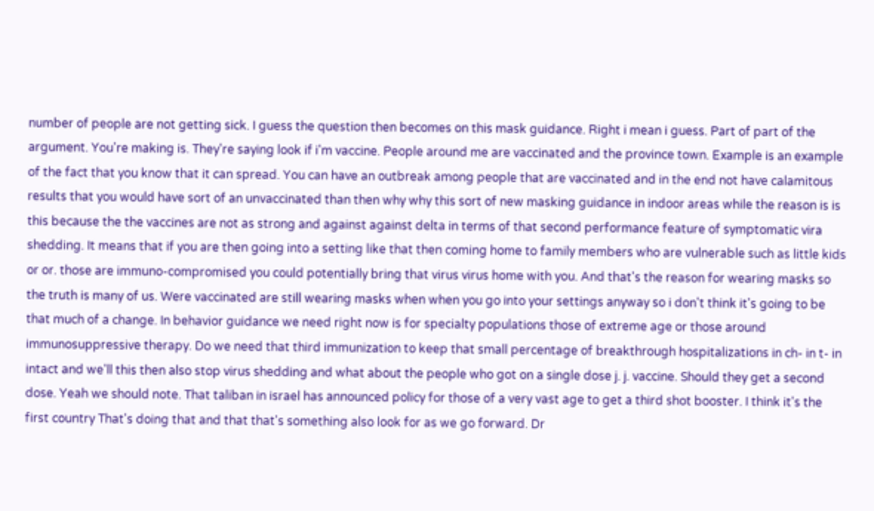number of people are not getting sick. I guess the question then becomes on this mask guidance. Right i mean i guess. Part of part of the argument. You're making is. They're saying look if i'm vaccine. People around me are vaccinated and the province town. Example is an example of the fact that you know that it can spread. You can have an outbreak among people that are vaccinated and in the end not have calamitous results that you would have sort of an unvaccinated than then why why this sort of new masking guidance in indoor areas while the reason is is this because the the vaccines are not as strong and against against delta in terms of that second performance feature of symptomatic vira shedding. It means that if you are then going into a setting like that then coming home to family members who are vulnerable such as little kids or or. those are immuno-compromised you could potentially bring that virus virus home with you. And that's the reason for wearing masks so the truth is many of us. Were vaccinated are still wearing masks when when you go into your settings anyway so i don't think it's going to be that much of a change. In behavior guidance we need right now is for specialty populations those of extreme age or those around immunosuppressive therapy. Do we need that third immunization to keep that small percentage of breakthrough hospitalizations in ch- in t- in intact and we'll this then also stop virus shedding and what about the people who got on a single dose j. j. vaccine. Should they get a second dose. Yeah we should note. That taliban in israel has announced policy for those of a very vast age to get a third shot booster. I think it's the first country That's doing that and that that's something also look for as we go forward. Dr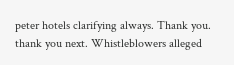peter hotels clarifying always. Thank you. thank you next. Whistleblowers alleged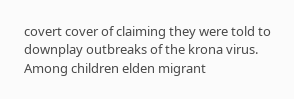covert cover of claiming they were told to downplay outbreaks of the krona virus. Among children elden migrant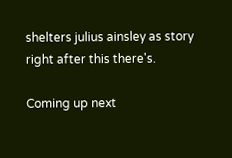shelters julius ainsley as story right after this there's.

Coming up next